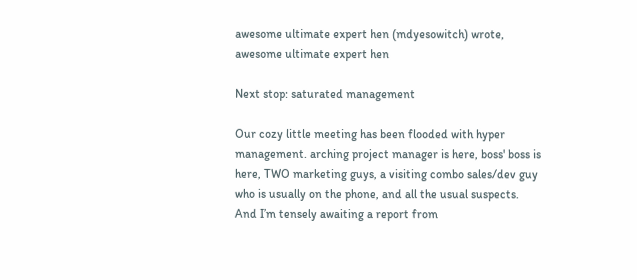awesome ultimate expert hen (mdyesowitch) wrote,
awesome ultimate expert hen

Next stop: saturated management

Our cozy little meeting has been flooded with hyper management. arching project manager is here, boss' boss is here, TWO marketing guys, a visiting combo sales/dev guy who is usually on the phone, and all the usual suspects.
And I’m tensely awaiting a report from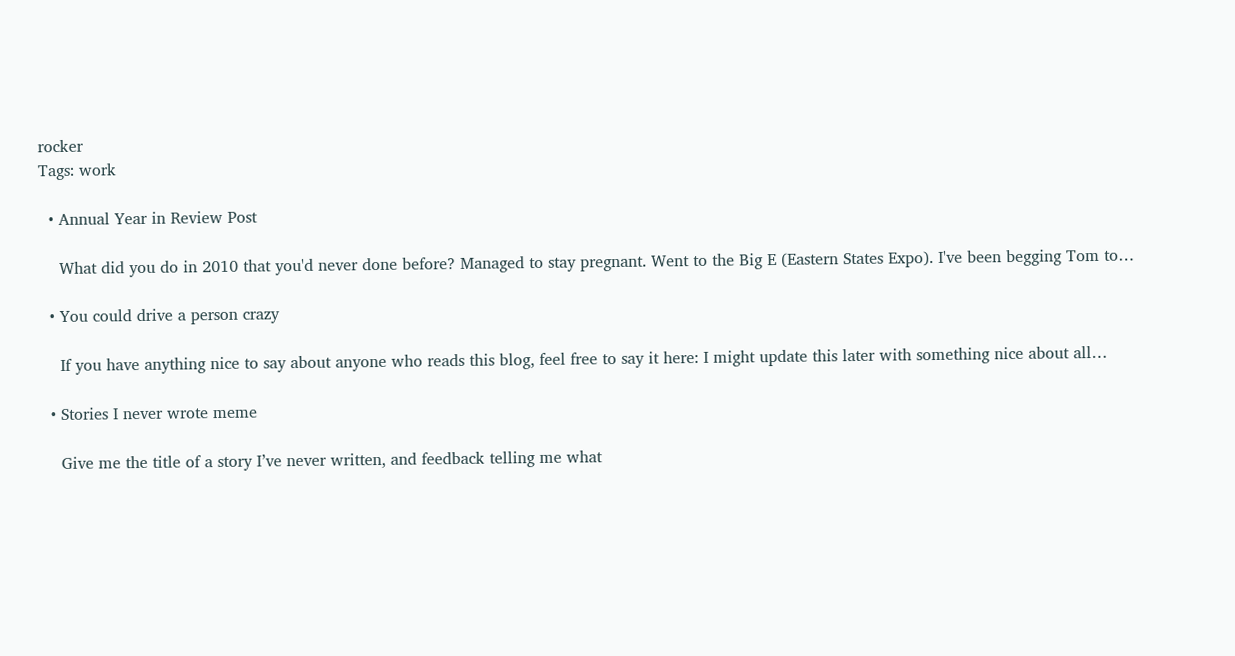rocker
Tags: work

  • Annual Year in Review Post

    What did you do in 2010 that you'd never done before? Managed to stay pregnant. Went to the Big E (Eastern States Expo). I've been begging Tom to…

  • You could drive a person crazy

    If you have anything nice to say about anyone who reads this blog, feel free to say it here: I might update this later with something nice about all…

  • Stories I never wrote meme

    Give me the title of a story I’ve never written, and feedback telling me what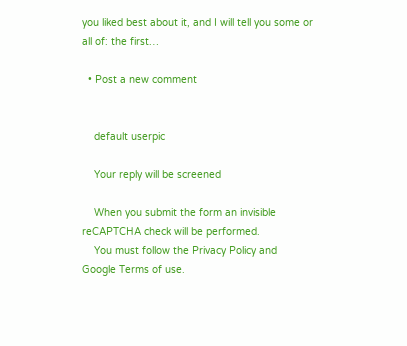you liked best about it, and I will tell you some or all of: the first…

  • Post a new comment


    default userpic

    Your reply will be screened

    When you submit the form an invisible reCAPTCHA check will be performed.
    You must follow the Privacy Policy and Google Terms of use.